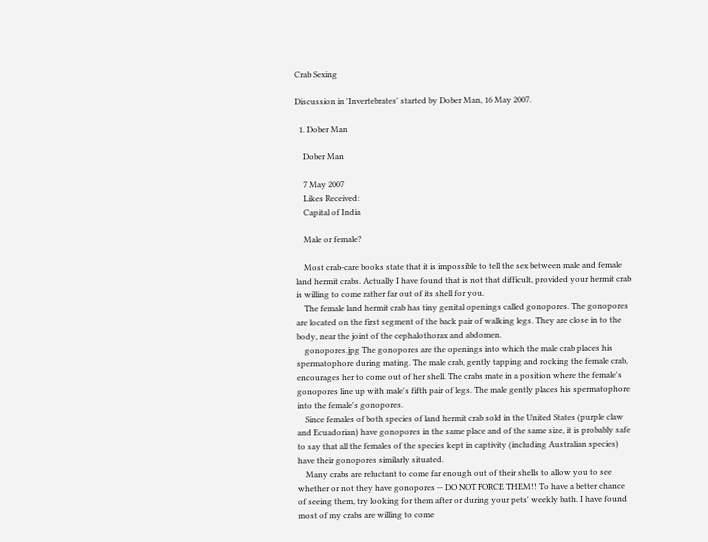Crab Sexing

Discussion in 'Invertebrates' started by Dober Man, 16 May 2007.

  1. Dober Man

    Dober Man

    7 May 2007
    Likes Received:
    Capital of India

    Male or female?

    Most crab-care books state that it is impossible to tell the sex between male and female land hermit crabs. Actually I have found that is not that difficult, provided your hermit crab is willing to come rather far out of its shell for you.
    The female land hermit crab has tiny genital openings called gonopores. The gonopores are located on the first segment of the back pair of walking legs. They are close in to the body, near the joint of the cephalothorax and abdomen.
    gonopores.jpg The gonopores are the openings into which the male crab places his spermatophore during mating. The male crab, gently tapping and rocking the female crab, encourages her to come out of her shell. The crabs mate in a position where the female's gonopores line up with male's fifth pair of legs. The male gently places his spermatophore into the female's gonopores.
    Since females of both species of land hermit crab sold in the United States (purple claw and Ecuadorian) have gonopores in the same place and of the same size, it is probably safe to say that all the females of the species kept in captivity (including Australian species) have their gonopores similarly situated.
    Many crabs are reluctant to come far enough out of their shells to allow you to see whether or not they have gonopores -- DO NOT FORCE THEM!! To have a better chance of seeing them, try looking for them after or during your pets' weekly bath. I have found most of my crabs are willing to come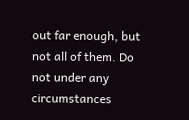out far enough, but not all of them. Do not under any circumstances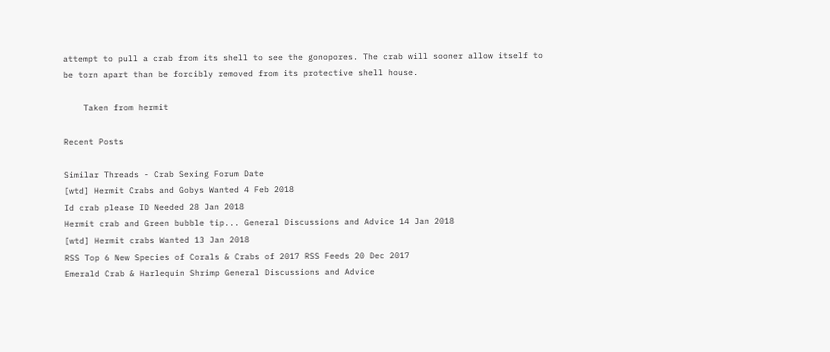attempt to pull a crab from its shell to see the gonopores. The crab will sooner allow itself to be torn apart than be forcibly removed from its protective shell house.

    Taken from hermit

Recent Posts

Similar Threads - Crab Sexing Forum Date
[wtd] Hermit Crabs and Gobys Wanted 4 Feb 2018
Id crab please ID Needed 28 Jan 2018
Hermit crab and Green bubble tip... General Discussions and Advice 14 Jan 2018
[wtd] Hermit crabs Wanted 13 Jan 2018
RSS Top 6 New Species of Corals & Crabs of 2017 RSS Feeds 20 Dec 2017
Emerald Crab & Harlequin Shrimp General Discussions and Advice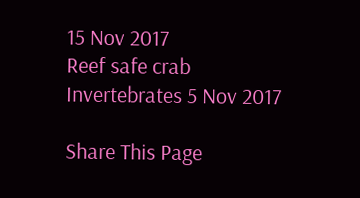15 Nov 2017
Reef safe crab Invertebrates 5 Nov 2017

Share This Page